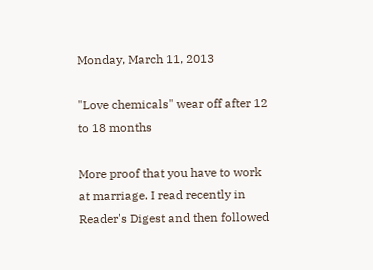Monday, March 11, 2013

"Love chemicals" wear off after 12 to 18 months

More proof that you have to work at marriage. I read recently in Reader's Digest and then followed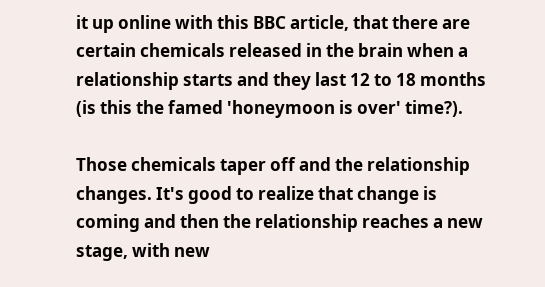it up online with this BBC article, that there are certain chemicals released in the brain when a relationship starts and they last 12 to 18 months (is this the famed 'honeymoon is over' time?).

Those chemicals taper off and the relationship changes. It's good to realize that change is coming and then the relationship reaches a new stage, with new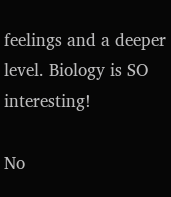feelings and a deeper level. Biology is SO interesting!

No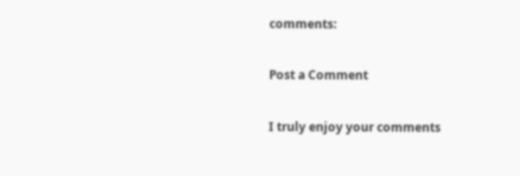comments:

Post a Comment

I truly enjoy your comments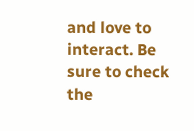and love to interact. Be sure to check the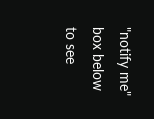"notify me" box below to see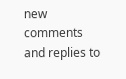new comments and replies to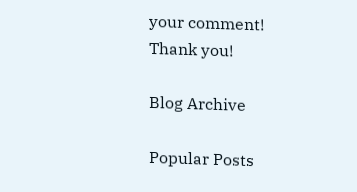your comment! Thank you!

Blog Archive

Popular Posts